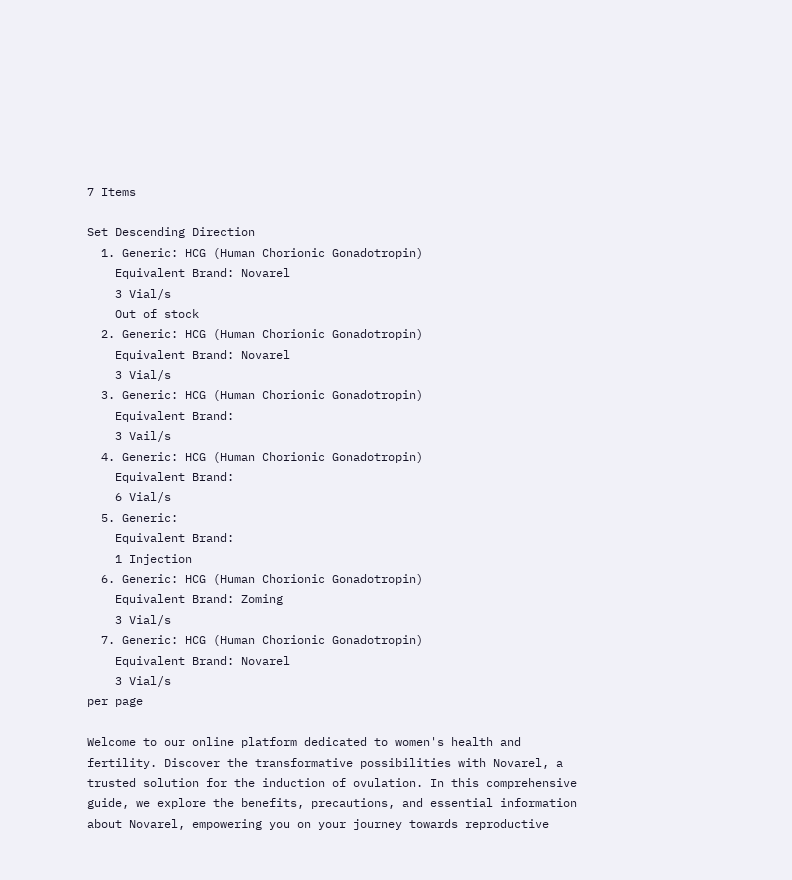7 Items

Set Descending Direction
  1. Generic: HCG (Human Chorionic Gonadotropin)
    Equivalent Brand: Novarel
    3 Vial/s
    Out of stock
  2. Generic: HCG (Human Chorionic Gonadotropin)
    Equivalent Brand: Novarel
    3 Vial/s
  3. Generic: HCG (Human Chorionic Gonadotropin)
    Equivalent Brand:
    3 Vail/s
  4. Generic: HCG (Human Chorionic Gonadotropin)
    Equivalent Brand:
    6 Vial/s
  5. Generic:
    Equivalent Brand:
    1 Injection
  6. Generic: HCG (Human Chorionic Gonadotropin)
    Equivalent Brand: Zoming
    3 Vial/s
  7. Generic: HCG (Human Chorionic Gonadotropin)
    Equivalent Brand: Novarel
    3 Vial/s
per page

Welcome to our online platform dedicated to women's health and fertility. Discover the transformative possibilities with Novarel, a trusted solution for the induction of ovulation. In this comprehensive guide, we explore the benefits, precautions, and essential information about Novarel, empowering you on your journey towards reproductive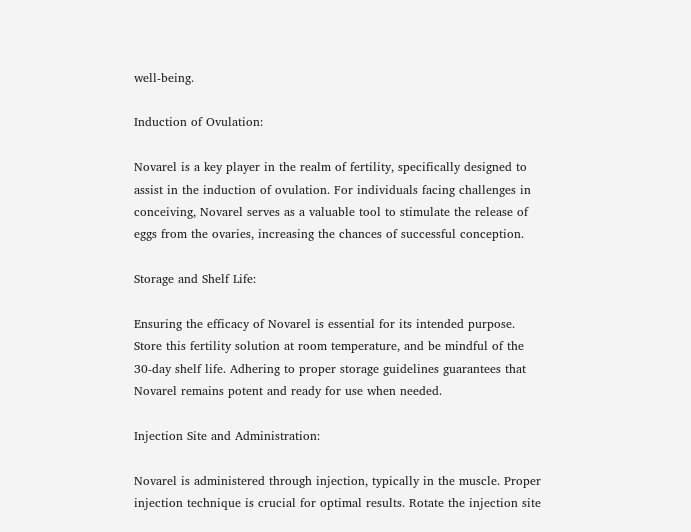well-being.

Induction of Ovulation:

Novarel is a key player in the realm of fertility, specifically designed to assist in the induction of ovulation. For individuals facing challenges in conceiving, Novarel serves as a valuable tool to stimulate the release of eggs from the ovaries, increasing the chances of successful conception.

Storage and Shelf Life:

Ensuring the efficacy of Novarel is essential for its intended purpose. Store this fertility solution at room temperature, and be mindful of the 30-day shelf life. Adhering to proper storage guidelines guarantees that Novarel remains potent and ready for use when needed.

Injection Site and Administration:

Novarel is administered through injection, typically in the muscle. Proper injection technique is crucial for optimal results. Rotate the injection site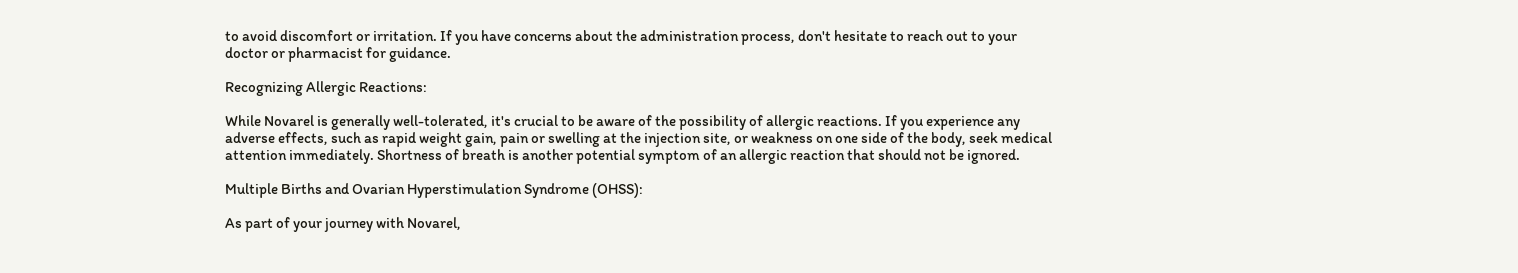to avoid discomfort or irritation. If you have concerns about the administration process, don't hesitate to reach out to your doctor or pharmacist for guidance.

Recognizing Allergic Reactions:

While Novarel is generally well-tolerated, it's crucial to be aware of the possibility of allergic reactions. If you experience any adverse effects, such as rapid weight gain, pain or swelling at the injection site, or weakness on one side of the body, seek medical attention immediately. Shortness of breath is another potential symptom of an allergic reaction that should not be ignored.

Multiple Births and Ovarian Hyperstimulation Syndrome (OHSS):

As part of your journey with Novarel,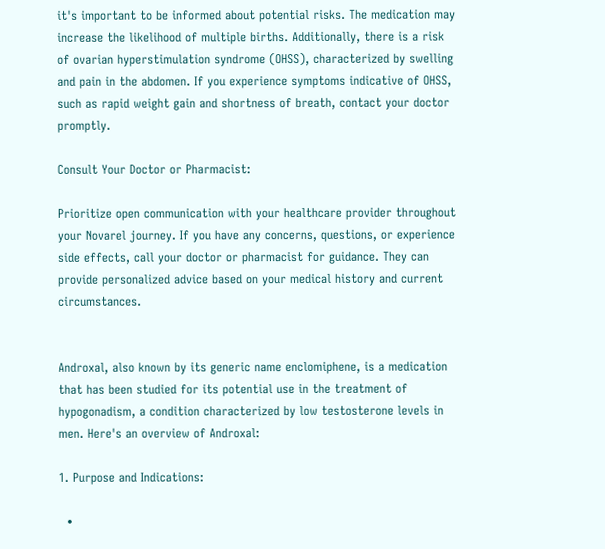it's important to be informed about potential risks. The medication may increase the likelihood of multiple births. Additionally, there is a risk of ovarian hyperstimulation syndrome (OHSS), characterized by swelling and pain in the abdomen. If you experience symptoms indicative of OHSS, such as rapid weight gain and shortness of breath, contact your doctor promptly.

Consult Your Doctor or Pharmacist:

Prioritize open communication with your healthcare provider throughout your Novarel journey. If you have any concerns, questions, or experience side effects, call your doctor or pharmacist for guidance. They can provide personalized advice based on your medical history and current circumstances.


Androxal, also known by its generic name enclomiphene, is a medication that has been studied for its potential use in the treatment of hypogonadism, a condition characterized by low testosterone levels in men. Here's an overview of Androxal:

1. Purpose and Indications:

  •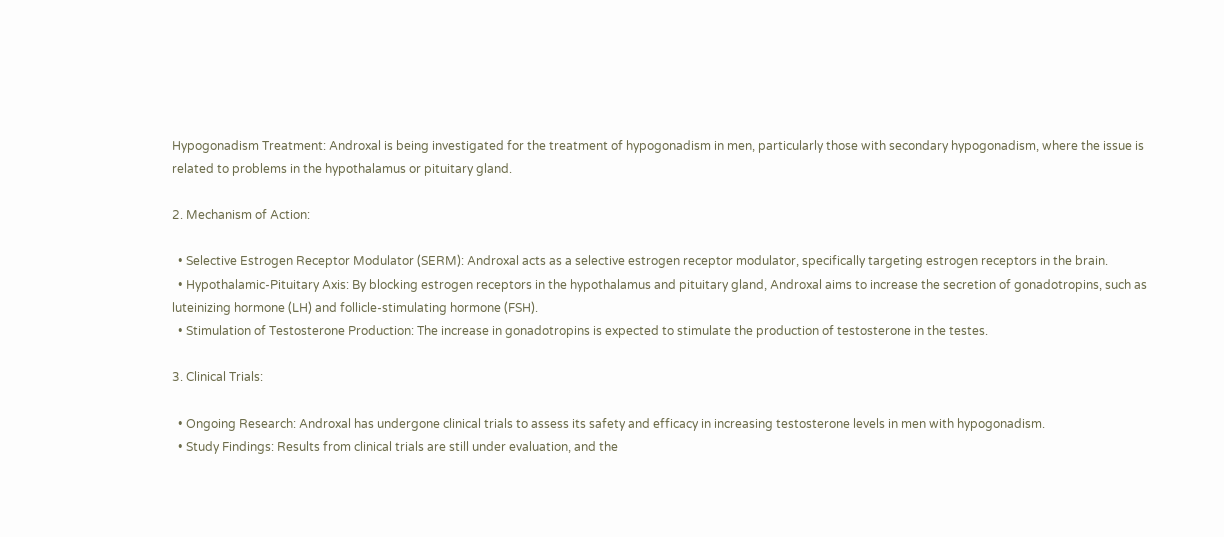Hypogonadism Treatment: Androxal is being investigated for the treatment of hypogonadism in men, particularly those with secondary hypogonadism, where the issue is related to problems in the hypothalamus or pituitary gland.

2. Mechanism of Action:

  • Selective Estrogen Receptor Modulator (SERM): Androxal acts as a selective estrogen receptor modulator, specifically targeting estrogen receptors in the brain.
  • Hypothalamic-Pituitary Axis: By blocking estrogen receptors in the hypothalamus and pituitary gland, Androxal aims to increase the secretion of gonadotropins, such as luteinizing hormone (LH) and follicle-stimulating hormone (FSH).
  • Stimulation of Testosterone Production: The increase in gonadotropins is expected to stimulate the production of testosterone in the testes.

3. Clinical Trials:

  • Ongoing Research: Androxal has undergone clinical trials to assess its safety and efficacy in increasing testosterone levels in men with hypogonadism.
  • Study Findings: Results from clinical trials are still under evaluation, and the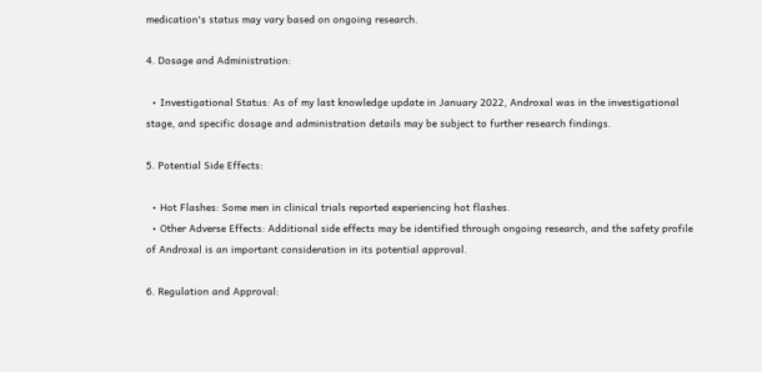medication's status may vary based on ongoing research.

4. Dosage and Administration:

  • Investigational Status: As of my last knowledge update in January 2022, Androxal was in the investigational stage, and specific dosage and administration details may be subject to further research findings.

5. Potential Side Effects:

  • Hot Flashes: Some men in clinical trials reported experiencing hot flashes.
  • Other Adverse Effects: Additional side effects may be identified through ongoing research, and the safety profile of Androxal is an important consideration in its potential approval.

6. Regulation and Approval: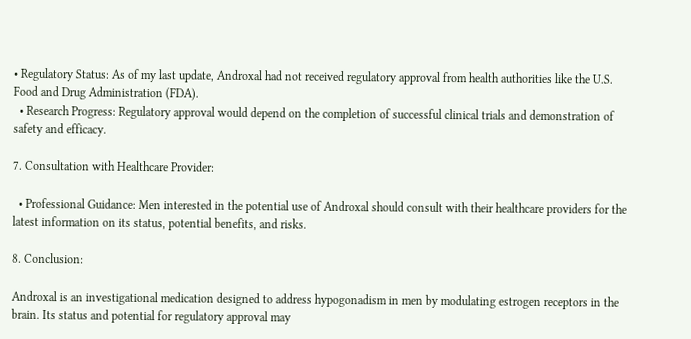• Regulatory Status: As of my last update, Androxal had not received regulatory approval from health authorities like the U.S. Food and Drug Administration (FDA).
  • Research Progress: Regulatory approval would depend on the completion of successful clinical trials and demonstration of safety and efficacy.

7. Consultation with Healthcare Provider:

  • Professional Guidance: Men interested in the potential use of Androxal should consult with their healthcare providers for the latest information on its status, potential benefits, and risks.

8. Conclusion:

Androxal is an investigational medication designed to address hypogonadism in men by modulating estrogen receptors in the brain. Its status and potential for regulatory approval may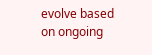evolve based on ongoing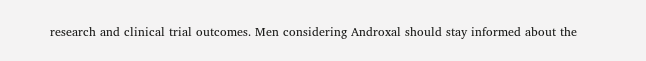research and clinical trial outcomes. Men considering Androxal should stay informed about the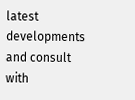latest developments and consult with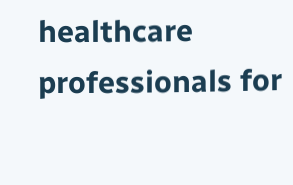healthcare professionals for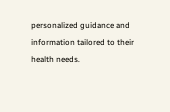personalized guidance and information tailored to their health needs.